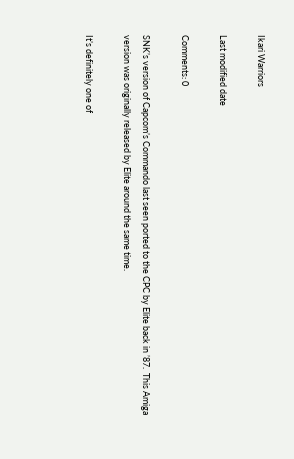Ikari Warriors

Last modified date

Comments: 0

SNK’s version of Capcom’s Commando last seen ported to the CPC by Elite back in ’87.  This Amiga version was originally released by Elite around the same time.

It’s definitely one of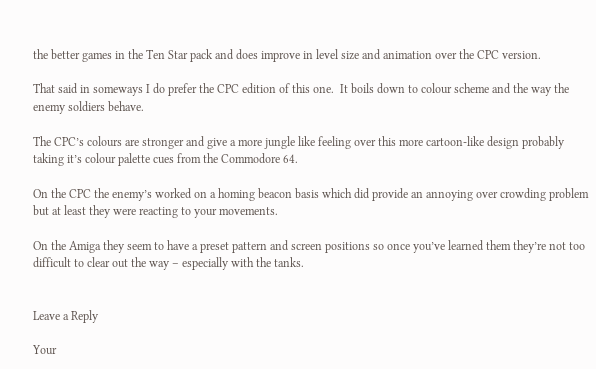the better games in the Ten Star pack and does improve in level size and animation over the CPC version.

That said in someways I do prefer the CPC edition of this one.  It boils down to colour scheme and the way the enemy soldiers behave.

The CPC’s colours are stronger and give a more jungle like feeling over this more cartoon-like design probably taking it’s colour palette cues from the Commodore 64.

On the CPC the enemy’s worked on a homing beacon basis which did provide an annoying over crowding problem but at least they were reacting to your movements.

On the Amiga they seem to have a preset pattern and screen positions so once you’ve learned them they’re not too difficult to clear out the way – especially with the tanks.


Leave a Reply

Your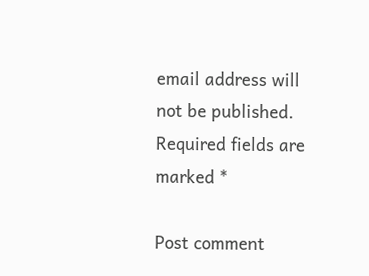email address will not be published. Required fields are marked *

Post comment